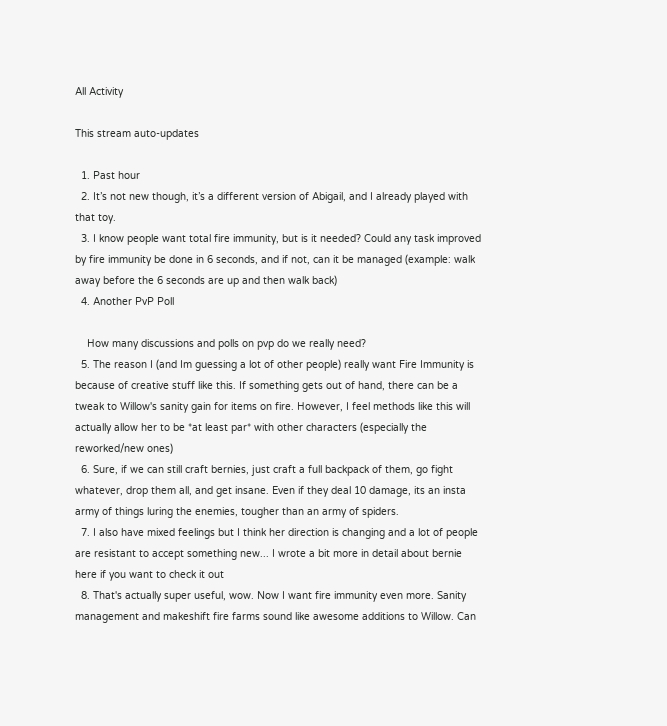All Activity

This stream auto-updates

  1. Past hour
  2. It’s not new though, it’s a different version of Abigail, and I already played with that toy.
  3. I know people want total fire immunity, but is it needed? Could any task improved by fire immunity be done in 6 seconds, and if not, can it be managed (example: walk away before the 6 seconds are up and then walk back)
  4. Another PvP Poll

    How many discussions and polls on pvp do we really need?
  5. The reason I (and Im guessing a lot of other people) really want Fire Immunity is because of creative stuff like this. If something gets out of hand, there can be a tweak to Willow's sanity gain for items on fire. However, I feel methods like this will actually allow her to be *at least par* with other characters (especially the reworked/new ones)
  6. Sure, if we can still craft bernies, just craft a full backpack of them, go fight whatever, drop them all, and get insane. Even if they deal 10 damage, its an insta army of things luring the enemies, tougher than an army of spiders.
  7. I also have mixed feelings but I think her direction is changing and a lot of people are resistant to accept something new... I wrote a bit more in detail about bernie here if you want to check it out
  8. That's actually super useful, wow. Now I want fire immunity even more. Sanity management and makeshift fire farms sound like awesome additions to Willow. Can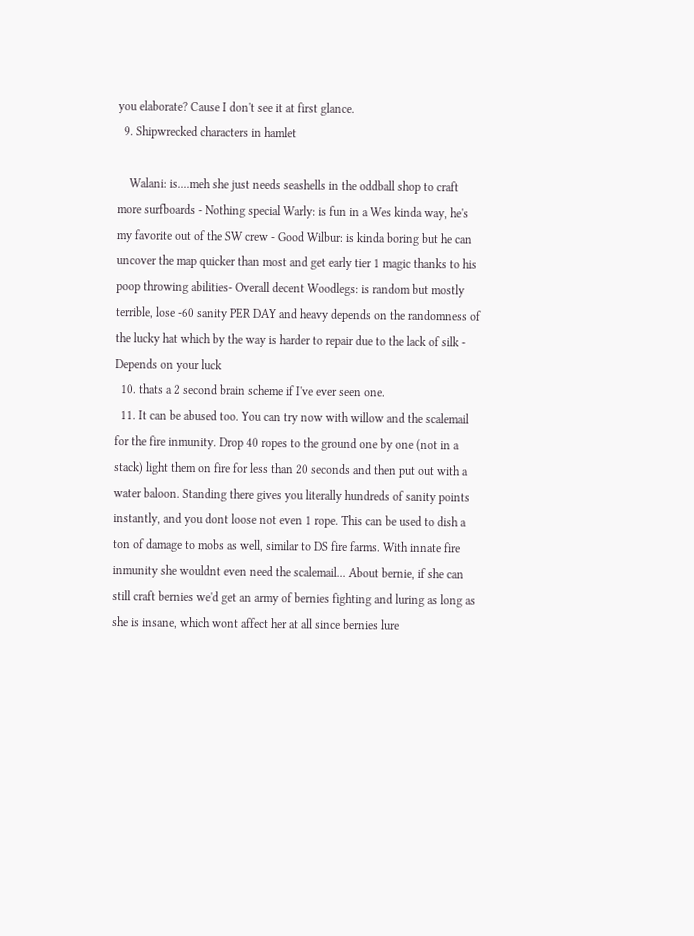you elaborate? Cause I don't see it at first glance.
  9. Shipwrecked characters in hamlet

    Walani: is....meh she just needs seashells in the oddball shop to craft more surfboards - Nothing special Warly: is fun in a Wes kinda way, he's my favorite out of the SW crew - Good Wilbur: is kinda boring but he can uncover the map quicker than most and get early tier 1 magic thanks to his poop throwing abilities- Overall decent Woodlegs: is random but mostly terrible, lose -60 sanity PER DAY and heavy depends on the randomness of the lucky hat which by the way is harder to repair due to the lack of silk - Depends on your luck
  10. thats a 2 second brain scheme if I've ever seen one.
  11. It can be abused too. You can try now with willow and the scalemail for the fire inmunity. Drop 40 ropes to the ground one by one (not in a stack) light them on fire for less than 20 seconds and then put out with a water baloon. Standing there gives you literally hundreds of sanity points instantly, and you dont loose not even 1 rope. This can be used to dish a ton of damage to mobs as well, similar to DS fire farms. With innate fire inmunity she wouldnt even need the scalemail... About bernie, if she can still craft bernies we'd get an army of bernies fighting and luring as long as she is insane, which wont affect her at all since bernies lure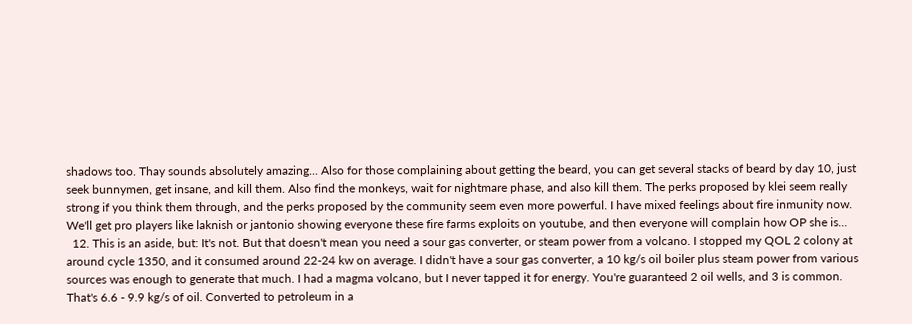shadows too. Thay sounds absolutely amazing... Also for those complaining about getting the beard, you can get several stacks of beard by day 10, just seek bunnymen, get insane, and kill them. Also find the monkeys, wait for nightmare phase, and also kill them. The perks proposed by klei seem really strong if you think them through, and the perks proposed by the community seem even more powerful. I have mixed feelings about fire inmunity now. We'll get pro players like laknish or jantonio showing everyone these fire farms exploits on youtube, and then everyone will complain how OP she is...
  12. This is an aside, but: It's not. But that doesn't mean you need a sour gas converter, or steam power from a volcano. I stopped my QOL 2 colony at around cycle 1350, and it consumed around 22-24 kw on average. I didn't have a sour gas converter, a 10 kg/s oil boiler plus steam power from various sources was enough to generate that much. I had a magma volcano, but I never tapped it for energy. You're guaranteed 2 oil wells, and 3 is common. That's 6.6 - 9.9 kg/s of oil. Converted to petroleum in a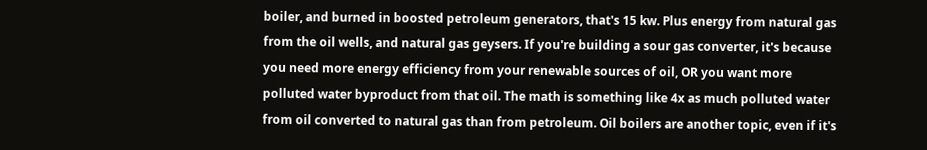boiler, and burned in boosted petroleum generators, that's 15 kw. Plus energy from natural gas from the oil wells, and natural gas geysers. If you're building a sour gas converter, it's because you need more energy efficiency from your renewable sources of oil, OR you want more polluted water byproduct from that oil. The math is something like 4x as much polluted water from oil converted to natural gas than from petroleum. Oil boilers are another topic, even if it's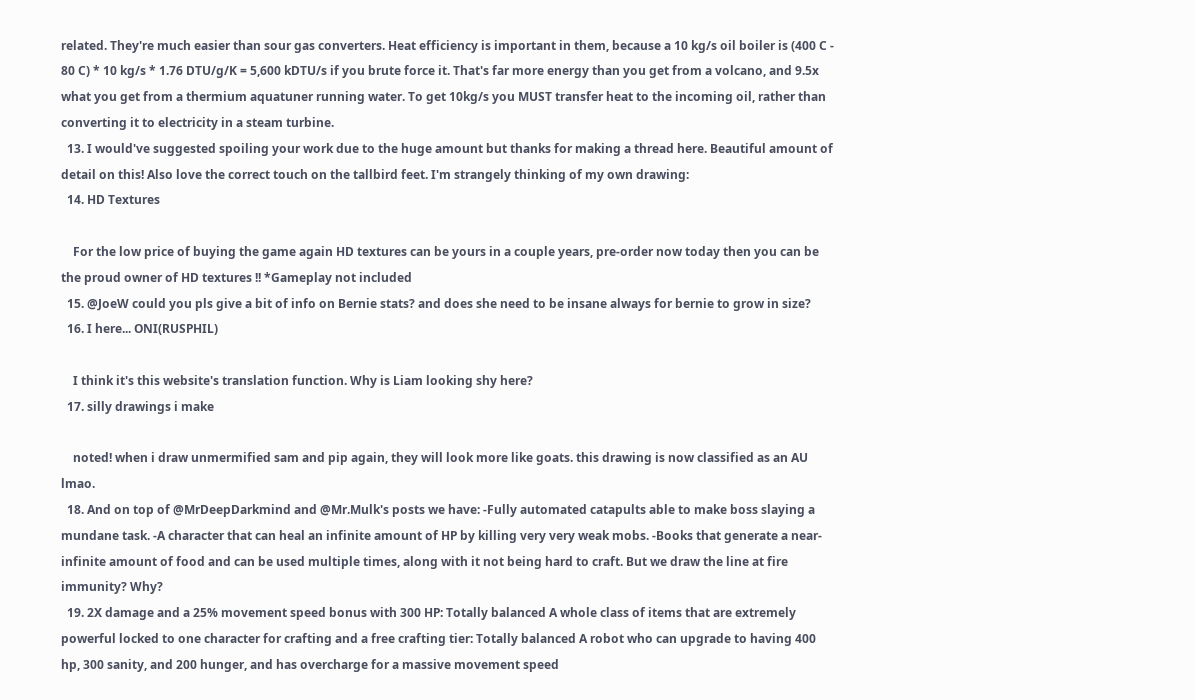related. They're much easier than sour gas converters. Heat efficiency is important in them, because a 10 kg/s oil boiler is (400 C - 80 C) * 10 kg/s * 1.76 DTU/g/K = 5,600 kDTU/s if you brute force it. That's far more energy than you get from a volcano, and 9.5x what you get from a thermium aquatuner running water. To get 10kg/s you MUST transfer heat to the incoming oil, rather than converting it to electricity in a steam turbine.
  13. I would've suggested spoiling your work due to the huge amount but thanks for making a thread here. Beautiful amount of detail on this! Also love the correct touch on the tallbird feet. I'm strangely thinking of my own drawing:
  14. HD Textures

    For the low price of buying the game again HD textures can be yours in a couple years, pre-order now today then you can be the proud owner of HD textures !! *Gameplay not included
  15. @JoeW could you pls give a bit of info on Bernie stats? and does she need to be insane always for bernie to grow in size?
  16. I here... ONI(RUSPHIL)

    I think it's this website's translation function. Why is Liam looking shy here?
  17. silly drawings i make

    noted! when i draw unmermified sam and pip again, they will look more like goats. this drawing is now classified as an AU lmao.
  18. And on top of @MrDeepDarkmind and @Mr.Mulk's posts we have: -Fully automated catapults able to make boss slaying a mundane task. -A character that can heal an infinite amount of HP by killing very very weak mobs. -Books that generate a near-infinite amount of food and can be used multiple times, along with it not being hard to craft. But we draw the line at fire immunity? Why?
  19. 2X damage and a 25% movement speed bonus with 300 HP: Totally balanced A whole class of items that are extremely powerful locked to one character for crafting and a free crafting tier: Totally balanced A robot who can upgrade to having 400 hp, 300 sanity, and 200 hunger, and has overcharge for a massive movement speed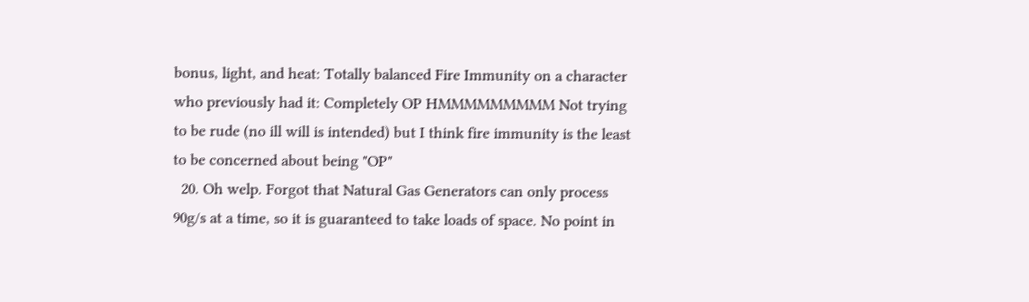bonus, light, and heat: Totally balanced Fire Immunity on a character who previously had it: Completely OP HMMMMMMMMM Not trying to be rude (no ill will is intended) but I think fire immunity is the least to be concerned about being "OP"
  20. Oh welp. Forgot that Natural Gas Generators can only process 90g/s at a time, so it is guaranteed to take loads of space. No point in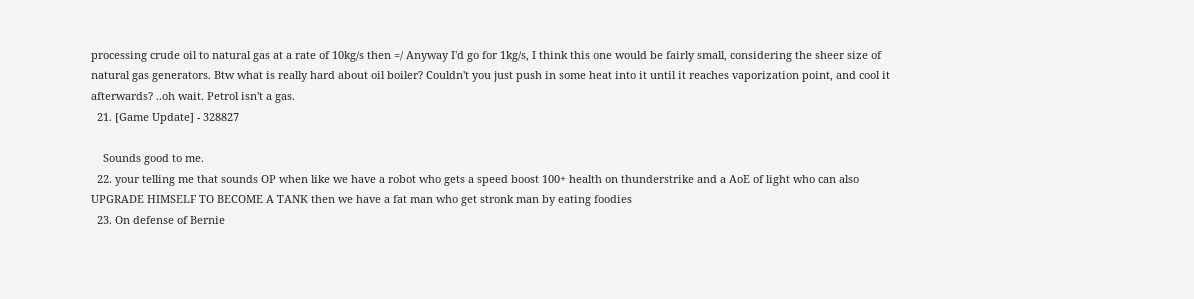processing crude oil to natural gas at a rate of 10kg/s then =/ Anyway I'd go for 1kg/s, I think this one would be fairly small, considering the sheer size of natural gas generators. Btw what is really hard about oil boiler? Couldn't you just push in some heat into it until it reaches vaporization point, and cool it afterwards? ..oh wait. Petrol isn't a gas.
  21. [Game Update] - 328827

    Sounds good to me.
  22. your telling me that sounds OP when like we have a robot who gets a speed boost 100+ health on thunderstrike and a AoE of light who can also UPGRADE HIMSELF TO BECOME A TANK then we have a fat man who get stronk man by eating foodies
  23. On defense of Bernie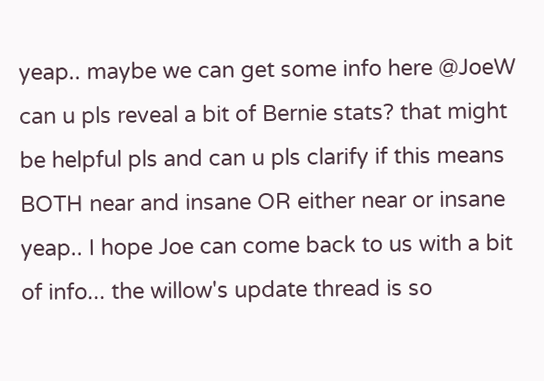yeap.. maybe we can get some info here @JoeW can u pls reveal a bit of Bernie stats? that might be helpful pls and can u pls clarify if this means BOTH near and insane OR either near or insane yeap.. I hope Joe can come back to us with a bit of info... the willow's update thread is so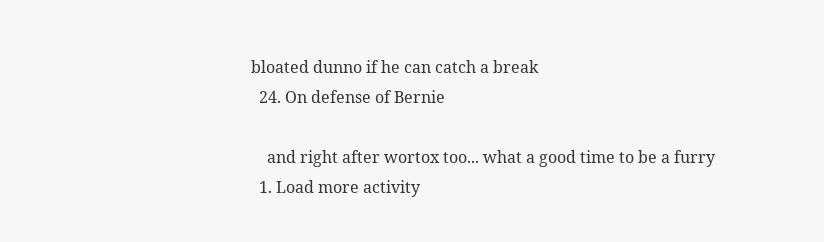bloated dunno if he can catch a break
  24. On defense of Bernie

    and right after wortox too... what a good time to be a furry
  1. Load more activity